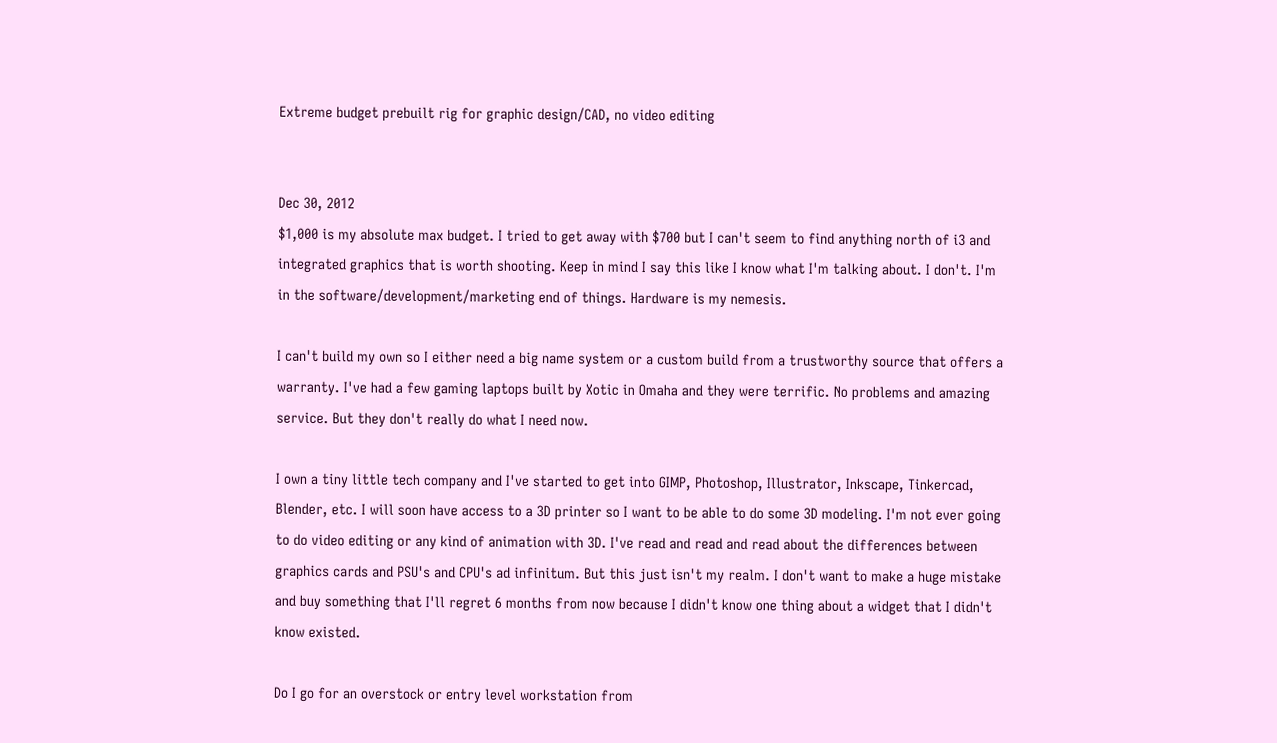Extreme budget prebuilt rig for graphic design/CAD, no video editing


Dec 30, 2012
$1,000 is my absolute max budget. I tried to get away with $700 but I can't seem to find anything north of i3 and integrated graphics that is worth shooting. Keep in mind I say this like I know what I'm talking about. I don't. I'm in the software/development/marketing end of things. Hardware is my nemesis.

I can't build my own so I either need a big name system or a custom build from a trustworthy source that offers a warranty. I've had a few gaming laptops built by Xotic in Omaha and they were terrific. No problems and amazing service. But they don't really do what I need now.

I own a tiny little tech company and I've started to get into GIMP, Photoshop, Illustrator, Inkscape, Tinkercad, Blender, etc. I will soon have access to a 3D printer so I want to be able to do some 3D modeling. I'm not ever going to do video editing or any kind of animation with 3D. I've read and read and read about the differences between graphics cards and PSU's and CPU's ad infinitum. But this just isn't my realm. I don't want to make a huge mistake and buy something that I'll regret 6 months from now because I didn't know one thing about a widget that I didn't know existed.

Do I go for an overstock or entry level workstation from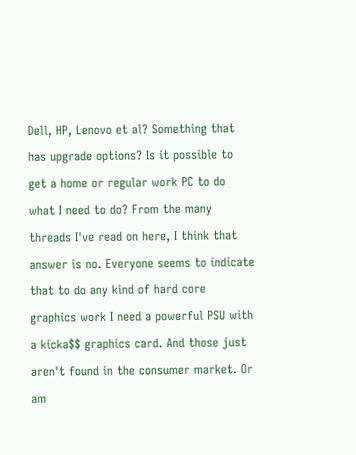Dell, HP, Lenovo et al? Something that has upgrade options? Is it possible to get a home or regular work PC to do what I need to do? From the many threads I've read on here, I think that answer is no. Everyone seems to indicate that to do any kind of hard core graphics work I need a powerful PSU with a kicka$$ graphics card. And those just aren't found in the consumer market. Or am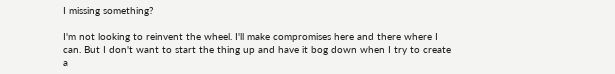I missing something?

I'm not looking to reinvent the wheel. I'll make compromises here and there where I can. But I don't want to start the thing up and have it bog down when I try to create a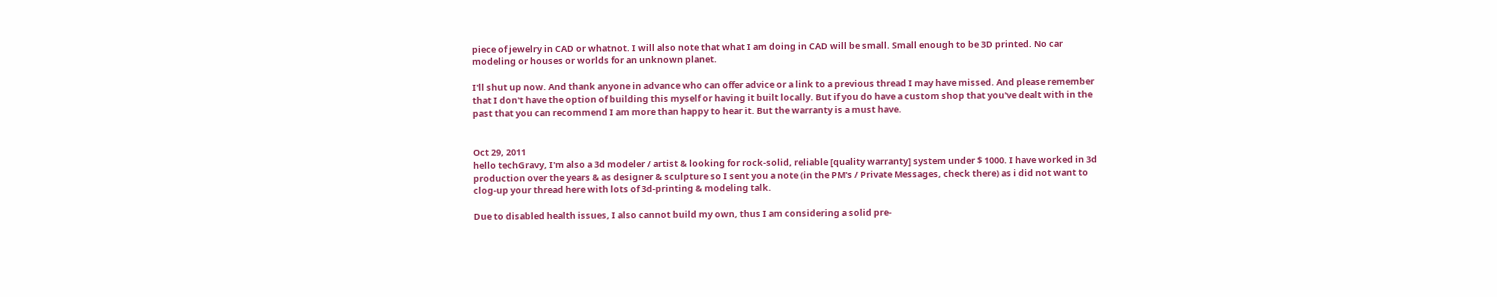piece of jewelry in CAD or whatnot. I will also note that what I am doing in CAD will be small. Small enough to be 3D printed. No car modeling or houses or worlds for an unknown planet.

I'll shut up now. And thank anyone in advance who can offer advice or a link to a previous thread I may have missed. And please remember that I don't have the option of building this myself or having it built locally. But if you do have a custom shop that you've dealt with in the past that you can recommend I am more than happy to hear it. But the warranty is a must have.


Oct 29, 2011
hello techGravy, I'm also a 3d modeler / artist & looking for rock-solid, reliable [quality warranty] system under $ 1000. I have worked in 3d production over the years & as designer & sculpture so I sent you a note (in the PM's / Private Messages, check there) as i did not want to clog-up your thread here with lots of 3d-printing & modeling talk.

Due to disabled health issues, I also cannot build my own, thus I am considering a solid pre-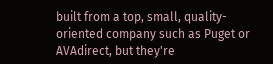built from a top, small, quality-oriented company such as Puget or AVAdirect, but they're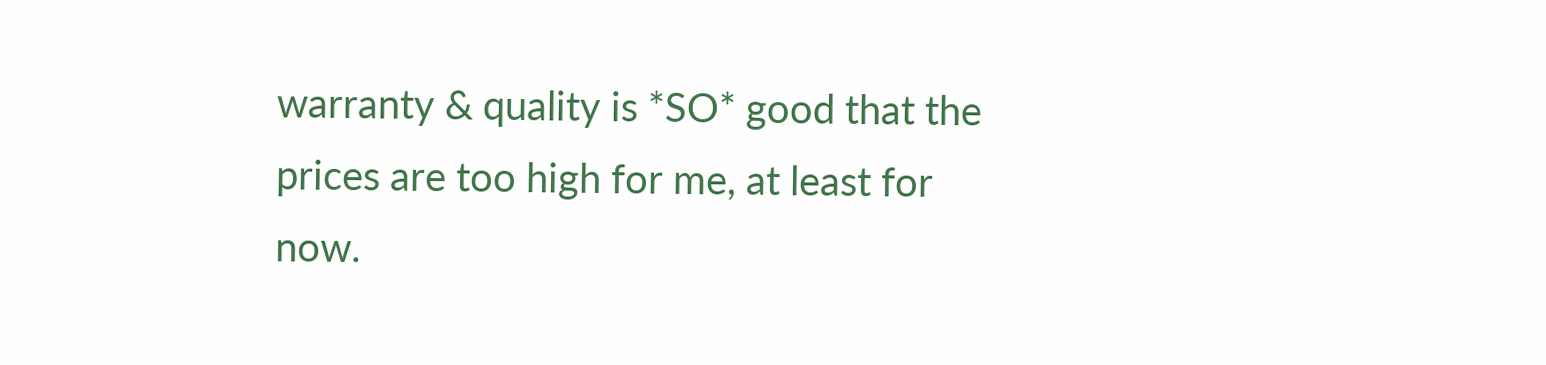warranty & quality is *SO* good that the prices are too high for me, at least for now.